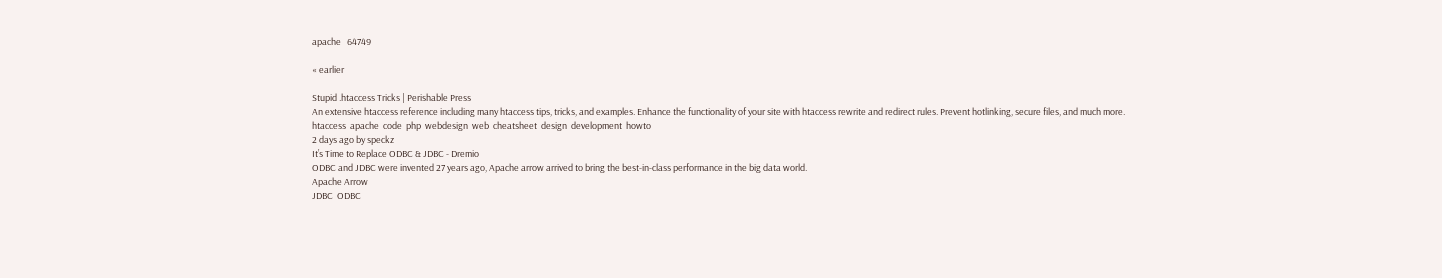apache   64749

« earlier

Stupid .htaccess Tricks | Perishable Press
An extensive htaccess reference including many htaccess tips, tricks, and examples. Enhance the functionality of your site with htaccess rewrite and redirect rules. Prevent hotlinking, secure files, and much more.
htaccess  apache  code  php  webdesign  web  cheatsheet  design  development  howto
2 days ago by speckz
It’s Time to Replace ODBC & JDBC - Dremio
ODBC and JDBC were invented 27 years ago, Apache arrow arrived to bring the best-in-class performance in the big data world.
Apache Arrow
JDBC  ODBC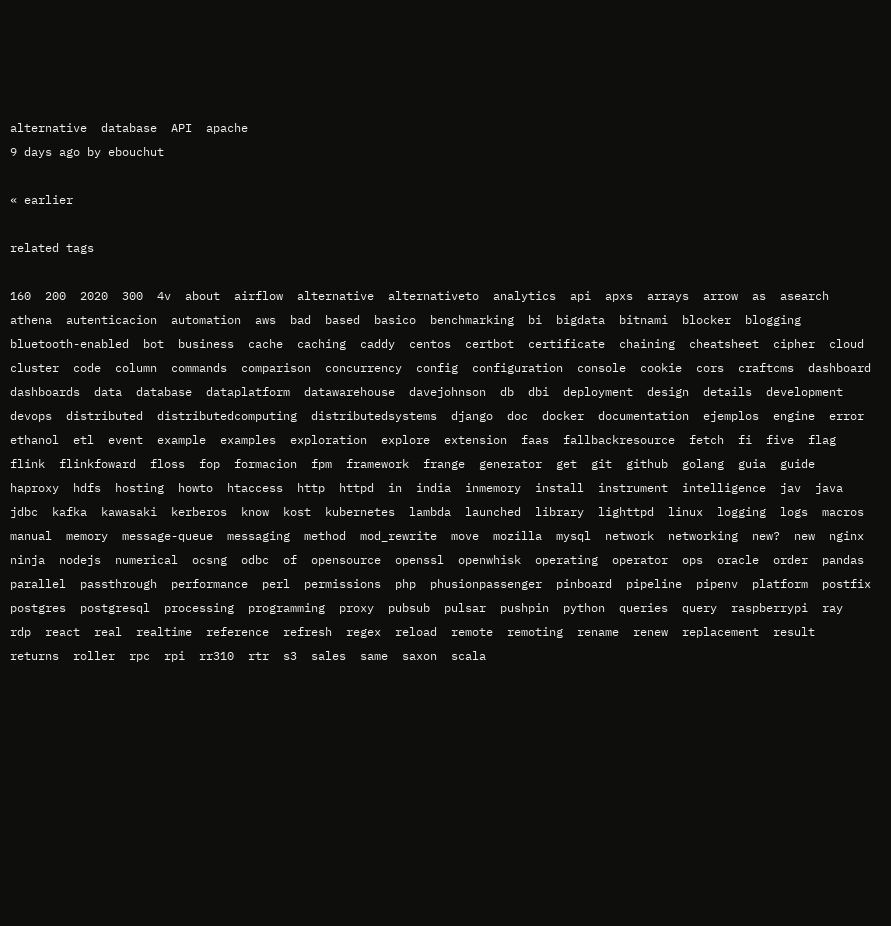alternative  database  API  apache
9 days ago by ebouchut

« earlier

related tags

160  200  2020  300  4v  about  airflow  alternative  alternativeto  analytics  api  apxs  arrays  arrow  as  asearch  athena  autenticacion  automation  aws  bad  based  basico  benchmarking  bi  bigdata  bitnami  blocker  blogging  bluetooth-enabled  bot  business  cache  caching  caddy  centos  certbot  certificate  chaining  cheatsheet  cipher  cloud  cluster  code  column  commands  comparison  concurrency  config  configuration  console  cookie  cors  craftcms  dashboard  dashboards  data  database  dataplatform  datawarehouse  davejohnson  db  dbi  deployment  design  details  development  devops  distributed  distributedcomputing  distributedsystems  django  doc  docker  documentation  ejemplos  engine  error  ethanol  etl  event  example  examples  exploration  explore  extension  faas  fallbackresource  fetch  fi  five  flag  flink  flinkfoward  floss  fop  formacion  fpm  framework  frange  generator  get  git  github  golang  guia  guide  haproxy  hdfs  hosting  howto  htaccess  http  httpd  in  india  inmemory  install  instrument  intelligence  jav  java  jdbc  kafka  kawasaki  kerberos  know  kost  kubernetes  lambda  launched  library  lighttpd  linux  logging  logs  macros  manual  memory  message-queue  messaging  method  mod_rewrite  move  mozilla  mysql  network  networking  new?  new  nginx  ninja  nodejs  numerical  ocsng  odbc  of  opensource  openssl  openwhisk  operating  operator  ops  oracle  order  pandas  parallel  passthrough  performance  perl  permissions  php  phusionpassenger  pinboard  pipeline  pipenv  platform  postfix  postgres  postgresql  processing  programming  proxy  pubsub  pulsar  pushpin  python  queries  query  raspberrypi  ray  rdp  react  real  realtime  reference  refresh  regex  reload  remote  remoting  rename  renew  replacement  result  returns  roller  rpc  rpi  rr310  rtr  s3  sales  same  saxon  scala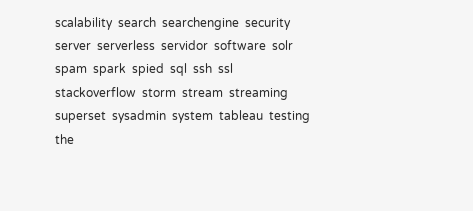scalability  search  searchengine  security  server  serverless  servidor  software  solr  spam  spark  spied  sql  ssh  ssl  stackoverflow  storm  stream  streaming  superset  sysadmin  system  tableau  testing  the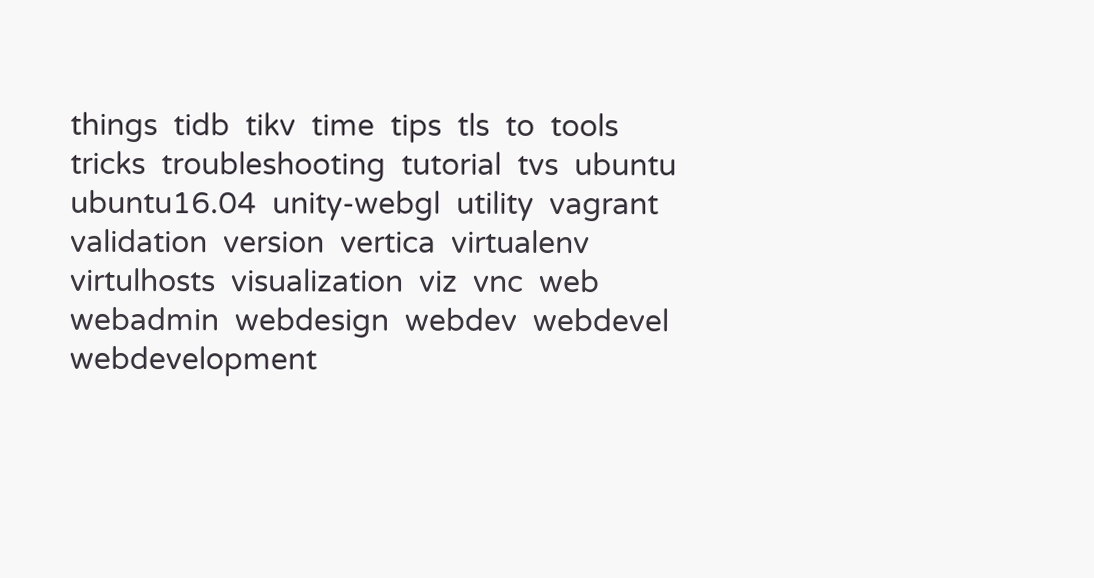things  tidb  tikv  time  tips  tls  to  tools  tricks  troubleshooting  tutorial  tvs  ubuntu  ubuntu16.04  unity-webgl  utility  vagrant  validation  version  vertica  virtualenv  virtulhosts  visualization  viz  vnc  web  webadmin  webdesign  webdev  webdevel  webdevelopment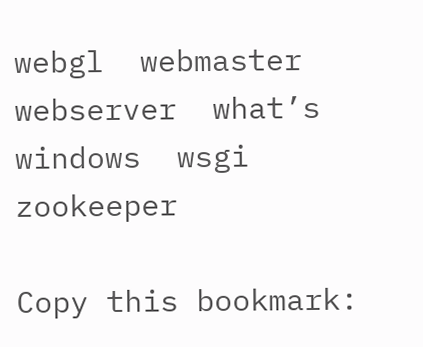webgl  webmaster  webserver  what’s  windows  wsgi  zookeeper

Copy this bookmark: